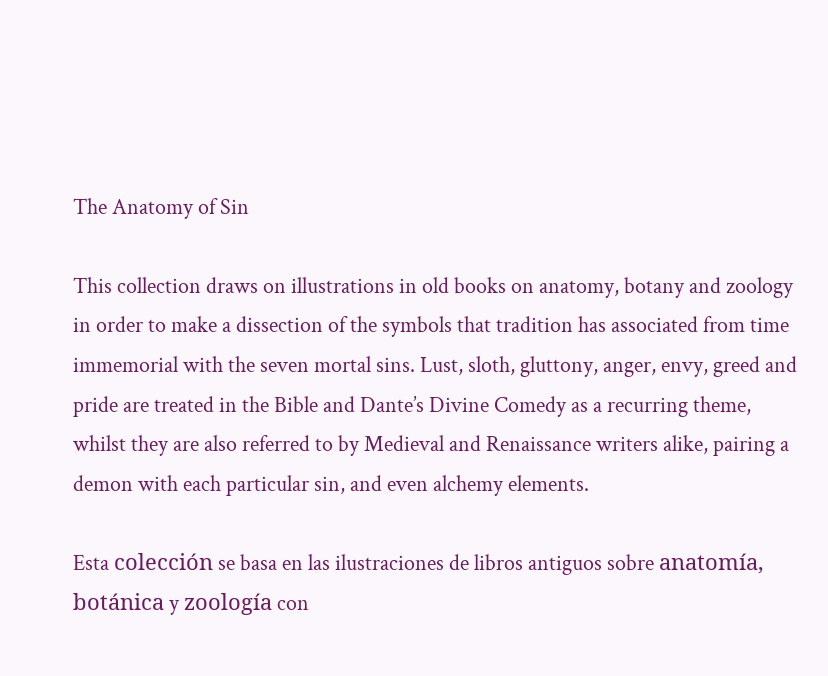The Anatomy of Sin

This collection draws on illustrations in old books on anatomy, botany and zoology in order to make a dissection of the symbols that tradition has associated from time immemorial with the seven mortal sins. Lust, sloth, gluttony, anger, envy, greed and pride are treated in the Bible and Dante’s Divine Comedy as a recurring theme, whilst they are also referred to by Medieval and Renaissance writers alike, pairing a demon with each particular sin, and even alchemy elements.

Esta colección se basa en las ilustraciones de libros antiguos sobre anatomía, botánica y zoología con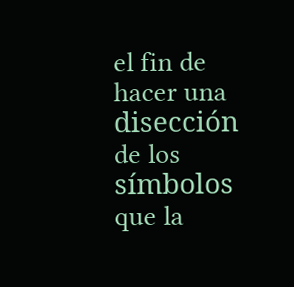el fin de hacer una disección de los símbolos que la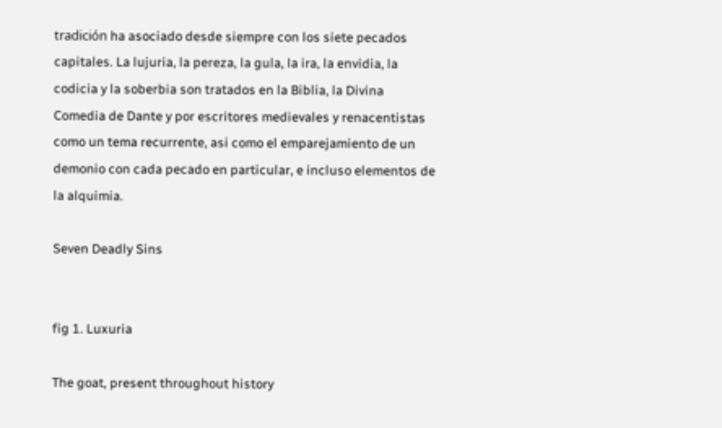tradición ha asociado desde siempre con los siete pecados capitales. La lujuria, la pereza, la gula, la ira, la envidia, la codicia y la soberbia son tratados en la Biblia, la Divina Comedia de Dante y por escritores medievales y renacentistas como un tema recurrente, asi como el emparejamiento de un demonio con cada pecado en particular, e incluso elementos de la alquimia.

Seven Deadly Sins


fig 1. Luxuria

The goat, present throughout history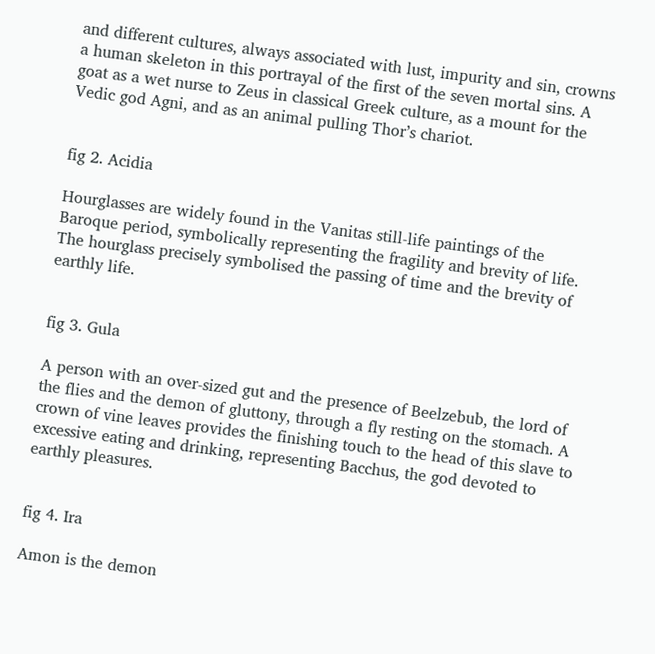and different cultures, always associated with lust, impurity and sin, crowns a human skeleton in this portrayal of the first of the seven mortal sins. A goat as a wet nurse to Zeus in classical Greek culture, as a mount for the Vedic god Agni, and as an animal pulling Thor’s chariot.


fig 2. Acidia

Hourglasses are widely found in the Vanitas still-life paintings of the Baroque period, symbolically representing the fragility and brevity of life. The hourglass precisely symbolised the passing of time and the brevity of earthly life.


fig 3. Gula

A person with an over-sized gut and the presence of Beelzebub, the lord of the flies and the demon of gluttony, through a fly resting on the stomach. A crown of vine leaves provides the finishing touch to the head of this slave to excessive eating and drinking, representing Bacchus, the god devoted to earthly pleasures.


fig 4. Ira

Amon is the demon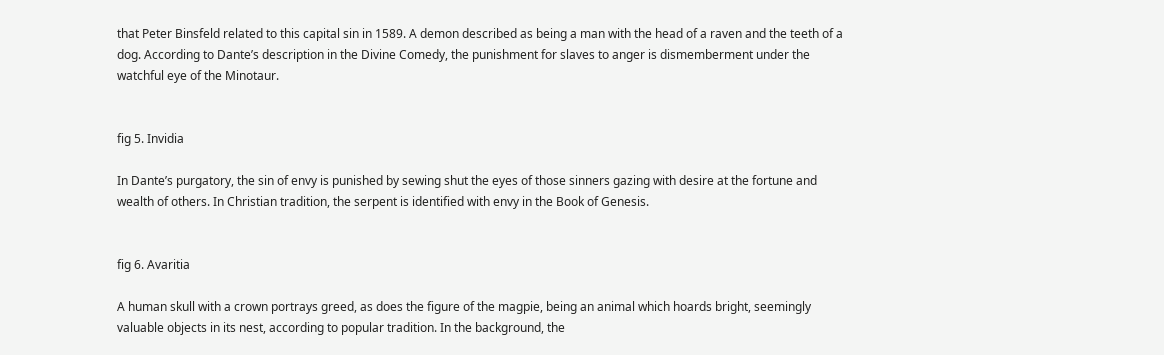that Peter Binsfeld related to this capital sin in 1589. A demon described as being a man with the head of a raven and the teeth of a dog. According to Dante’s description in the Divine Comedy, the punishment for slaves to anger is dismemberment under the watchful eye of the Minotaur.


fig 5. Invidia

In Dante’s purgatory, the sin of envy is punished by sewing shut the eyes of those sinners gazing with desire at the fortune and wealth of others. In Christian tradition, the serpent is identified with envy in the Book of Genesis.


fig 6. Avaritia

A human skull with a crown portrays greed, as does the figure of the magpie, being an animal which hoards bright, seemingly valuable objects in its nest, according to popular tradition. In the background, the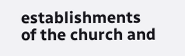establishments of the church and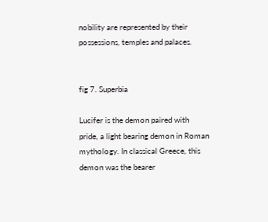nobility are represented by their
possessions, temples and palaces.


fig 7. Superbia

Lucifer is the demon paired with pride, a light bearing demon in Roman mythology. In classical Greece, this demon was the bearer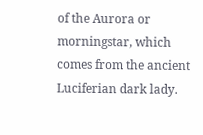of the Aurora or morningstar, which comes from the ancient Luciferian dark lady.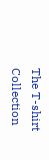The T-shirt Collection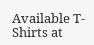Available T-Shirts at